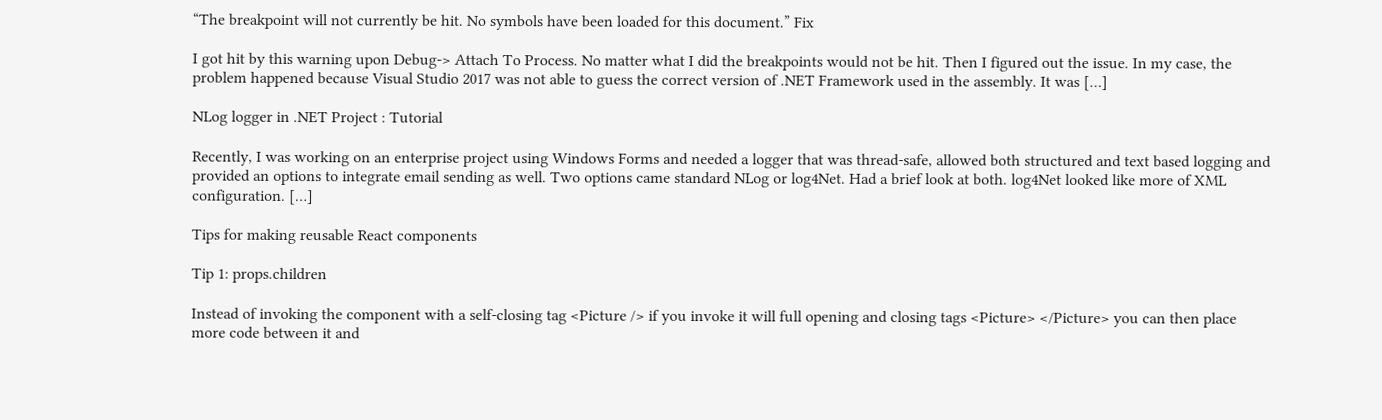“The breakpoint will not currently be hit. No symbols have been loaded for this document.” Fix

I got hit by this warning upon Debug-> Attach To Process. No matter what I did the breakpoints would not be hit. Then I figured out the issue. In my case, the problem happened because Visual Studio 2017 was not able to guess the correct version of .NET Framework used in the assembly. It was […]

NLog logger in .NET Project : Tutorial

Recently, I was working on an enterprise project using Windows Forms and needed a logger that was thread-safe, allowed both structured and text based logging and provided an options to integrate email sending as well. Two options came standard NLog or log4Net. Had a brief look at both. log4Net looked like more of XML configuration. […]

Tips for making reusable React components

Tip 1: props.children

Instead of invoking the component with a self-closing tag <Picture /> if you invoke it will full opening and closing tags <Picture> </Picture> you can then place more code between it and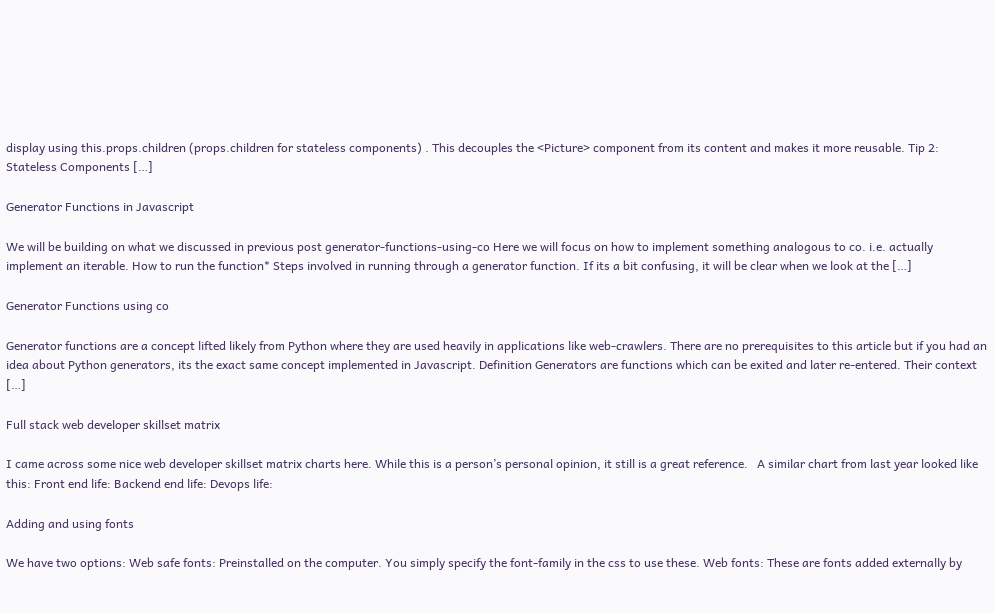display using this.props.children (props.children for stateless components) . This decouples the <Picture> component from its content and makes it more reusable. Tip 2: Stateless Components […]

Generator Functions in Javascript

We will be building on what we discussed in previous post generator-functions-using-co Here we will focus on how to implement something analogous to co. i.e. actually implement an iterable. How to run the function* Steps involved in running through a generator function. If its a bit confusing, it will be clear when we look at the […]

Generator Functions using co

Generator functions are a concept lifted likely from Python where they are used heavily in applications like web-crawlers. There are no prerequisites to this article but if you had an idea about Python generators, its the exact same concept implemented in Javascript. Definition Generators are functions which can be exited and later re-entered. Their context […]

Full stack web developer skillset matrix

I came across some nice web developer skillset matrix charts here. While this is a person’s personal opinion, it still is a great reference.   A similar chart from last year looked like this: Front end life: Backend end life: Devops life:

Adding and using fonts

We have two options: Web safe fonts: Preinstalled on the computer. You simply specify the font-family in the css to use these. Web fonts: These are fonts added externally by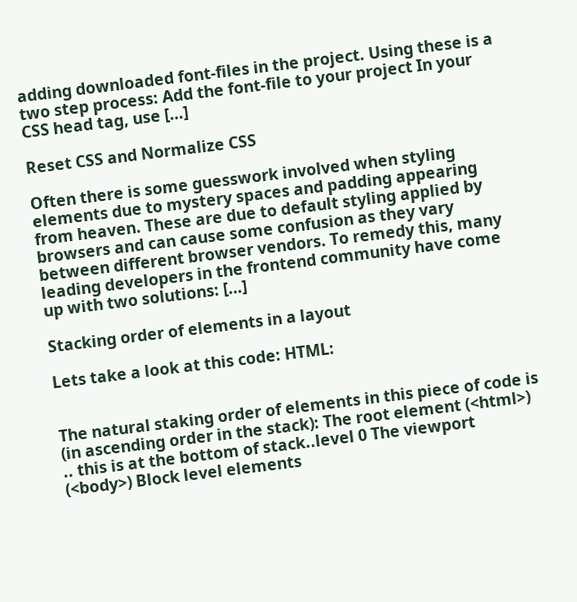adding downloaded font-files in the project. Using these is a two step process: Add the font-file to your project In your CSS head tag, use […]

Reset CSS and Normalize CSS

Often there is some guesswork involved when styling elements due to mystery spaces and padding appearing from heaven. These are due to default styling applied by browsers and can cause some confusion as they vary between different browser vendors. To remedy this, many leading developers in the frontend community have come up with two solutions: […]

Stacking order of elements in a layout

Lets take a look at this code: HTML:


The natural staking order of elements in this piece of code is (in ascending order in the stack): The root element (<html>) .. this is at the bottom of stack..level 0 The viewport (<body>) Block level elements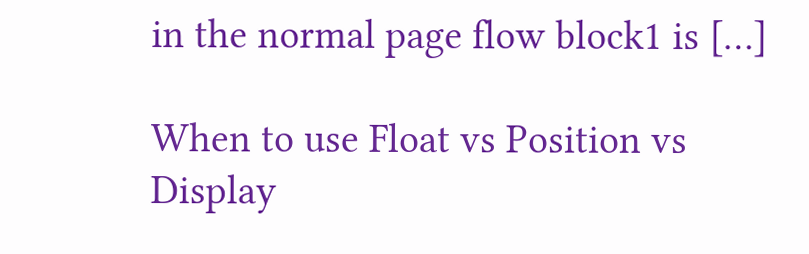in the normal page flow block1 is […]

When to use Float vs Position vs Display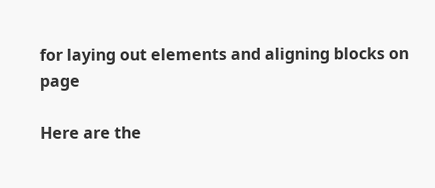for laying out elements and aligning blocks on page

Here are the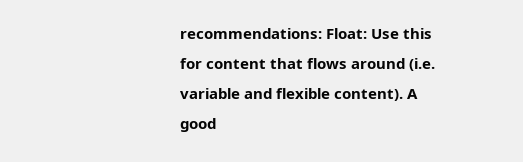recommendations: Float: Use this for content that flows around (i.e. variable and flexible content). A good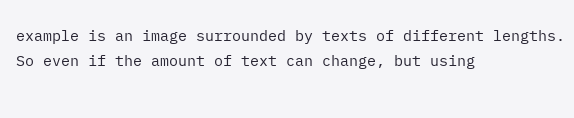example is an image surrounded by texts of different lengths. So even if the amount of text can change, but using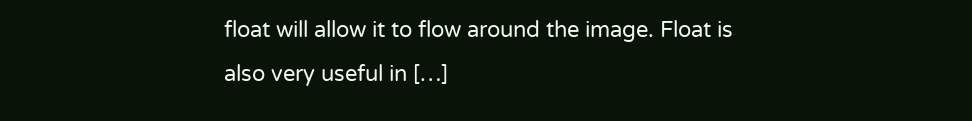float will allow it to flow around the image. Float is also very useful in […]